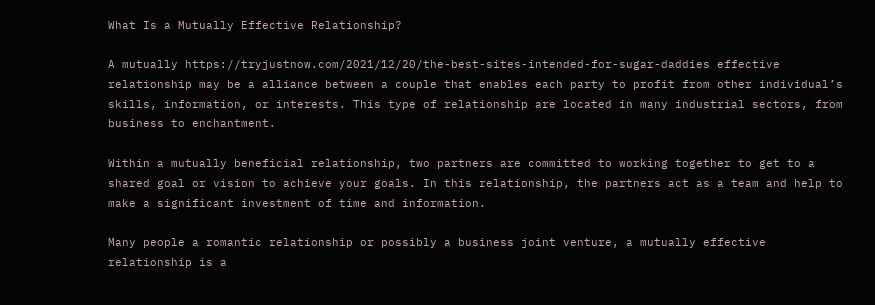What Is a Mutually Effective Relationship?

A mutually https://tryjustnow.com/2021/12/20/the-best-sites-intended-for-sugar-daddies effective relationship may be a alliance between a couple that enables each party to profit from other individual’s skills, information, or interests. This type of relationship are located in many industrial sectors, from business to enchantment.

Within a mutually beneficial relationship, two partners are committed to working together to get to a shared goal or vision to achieve your goals. In this relationship, the partners act as a team and help to make a significant investment of time and information.

Many people a romantic relationship or possibly a business joint venture, a mutually effective relationship is a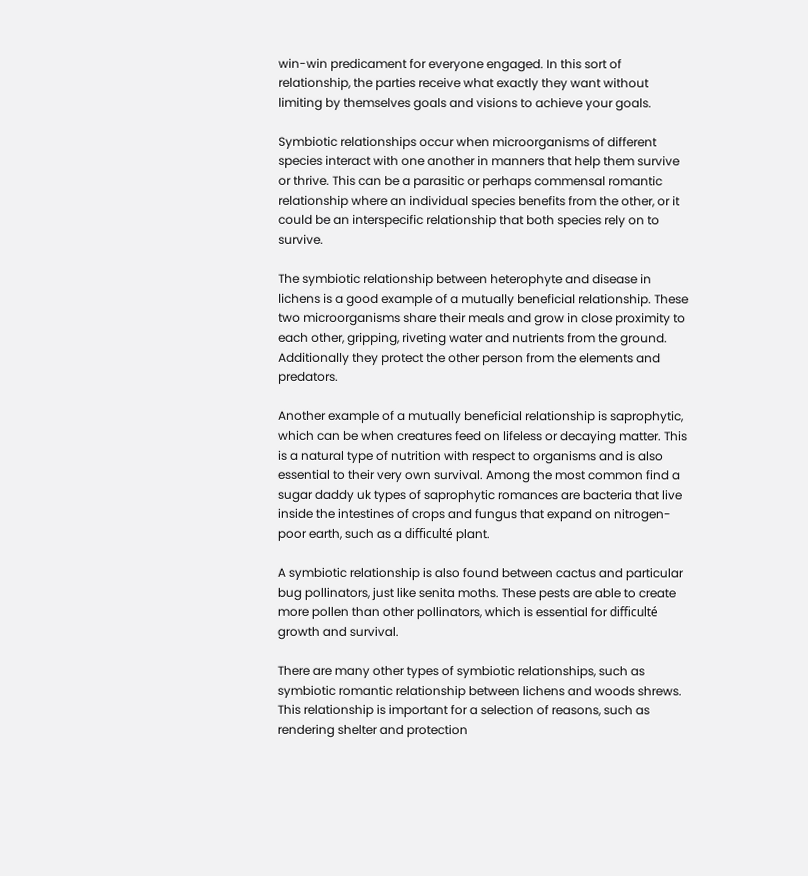win-win predicament for everyone engaged. In this sort of relationship, the parties receive what exactly they want without limiting by themselves goals and visions to achieve your goals.

Symbiotic relationships occur when microorganisms of different species interact with one another in manners that help them survive or thrive. This can be a parasitic or perhaps commensal romantic relationship where an individual species benefits from the other, or it could be an interspecific relationship that both species rely on to survive.

The symbiotic relationship between heterophyte and disease in lichens is a good example of a mutually beneficial relationship. These two microorganisms share their meals and grow in close proximity to each other, gripping, riveting water and nutrients from the ground. Additionally they protect the other person from the elements and predators.

Another example of a mutually beneficial relationship is saprophytic, which can be when creatures feed on lifeless or decaying matter. This is a natural type of nutrition with respect to organisms and is also essential to their very own survival. Among the most common find a sugar daddy uk types of saprophytic romances are bacteria that live inside the intestines of crops and fungus that expand on nitrogen-poor earth, such as a difficulté plant.

A symbiotic relationship is also found between cactus and particular bug pollinators, just like senita moths. These pests are able to create more pollen than other pollinators, which is essential for difficulté growth and survival.

There are many other types of symbiotic relationships, such as symbiotic romantic relationship between lichens and woods shrews. This relationship is important for a selection of reasons, such as rendering shelter and protection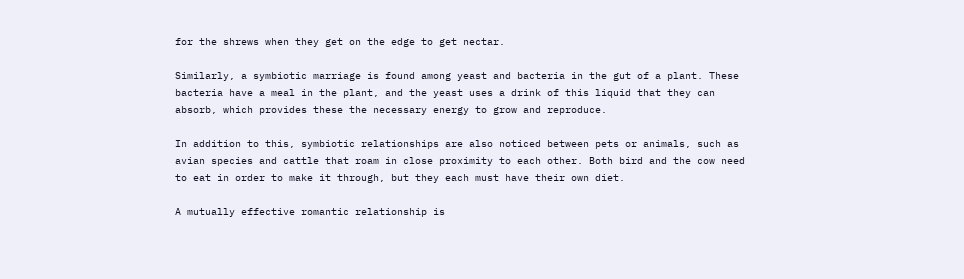for the shrews when they get on the edge to get nectar.

Similarly, a symbiotic marriage is found among yeast and bacteria in the gut of a plant. These bacteria have a meal in the plant, and the yeast uses a drink of this liquid that they can absorb, which provides these the necessary energy to grow and reproduce.

In addition to this, symbiotic relationships are also noticed between pets or animals, such as avian species and cattle that roam in close proximity to each other. Both bird and the cow need to eat in order to make it through, but they each must have their own diet.

A mutually effective romantic relationship is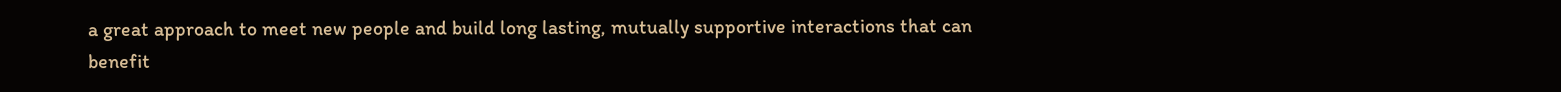a great approach to meet new people and build long lasting, mutually supportive interactions that can benefit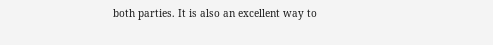both parties. It is also an excellent way to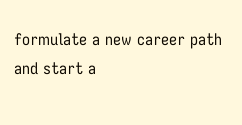formulate a new career path and start a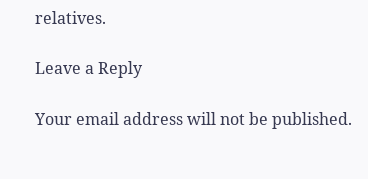relatives.

Leave a Reply

Your email address will not be published.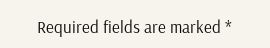Required fields are marked *